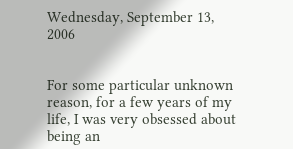Wednesday, September 13, 2006


For some particular unknown reason, for a few years of my life, I was very obsessed about being an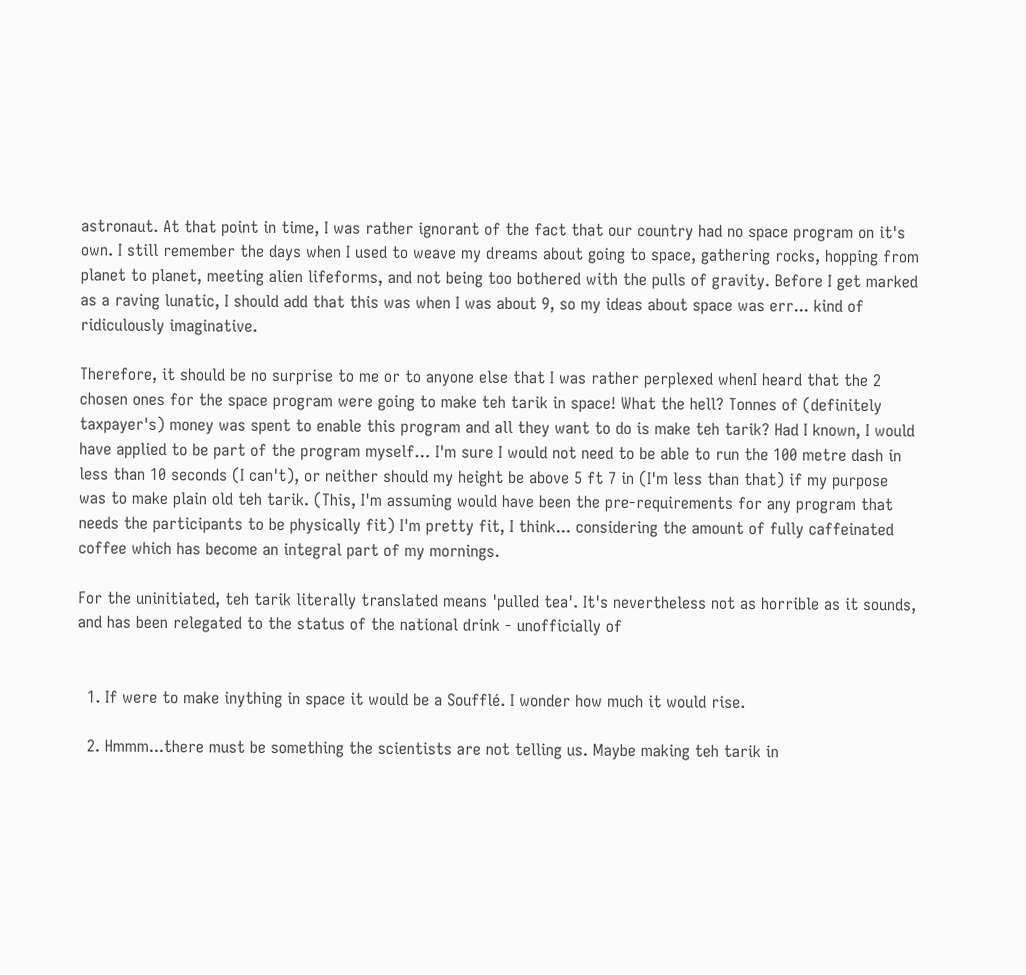astronaut. At that point in time, I was rather ignorant of the fact that our country had no space program on it's own. I still remember the days when I used to weave my dreams about going to space, gathering rocks, hopping from planet to planet, meeting alien lifeforms, and not being too bothered with the pulls of gravity. Before I get marked as a raving lunatic, I should add that this was when I was about 9, so my ideas about space was err... kind of ridiculously imaginative.

Therefore, it should be no surprise to me or to anyone else that I was rather perplexed whenI heard that the 2 chosen ones for the space program were going to make teh tarik in space! What the hell? Tonnes of (definitely taxpayer's) money was spent to enable this program and all they want to do is make teh tarik? Had I known, I would have applied to be part of the program myself… I'm sure I would not need to be able to run the 100 metre dash in less than 10 seconds (I can't), or neither should my height be above 5 ft 7 in (I'm less than that) if my purpose was to make plain old teh tarik. (This, I'm assuming would have been the pre-requirements for any program that needs the participants to be physically fit) I'm pretty fit, I think... considering the amount of fully caffeinated coffee which has become an integral part of my mornings.

For the uninitiated, teh tarik literally translated means 'pulled tea'. It's nevertheless not as horrible as it sounds, and has been relegated to the status of the national drink - unofficially of


  1. If were to make inything in space it would be a Soufflé. I wonder how much it would rise.

  2. Hmmm...there must be something the scientists are not telling us. Maybe making teh tarik in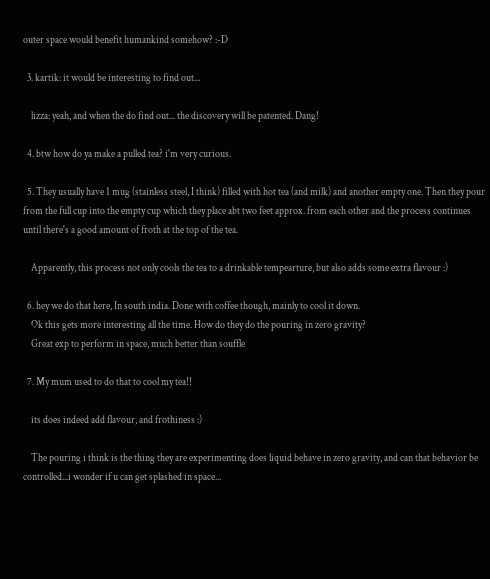outer space would benefit humankind somehow? :-D

  3. kartik: it would be interesting to find out...

    lizza: yeah, and when the do find out... the discovery will be patented. Dang!

  4. btw how do ya make a pulled tea? i'm very curious.

  5. They usually have 1 mug (stainless steel, I think) filled with hot tea (and milk) and another empty one. Then they pour from the full cup into the empty cup which they place abt two feet approx. from each other and the process continues until there's a good amount of froth at the top of the tea.

    Apparently, this process not only cools the tea to a drinkable tempearture, but also adds some extra flavour :)

  6. hey we do that here, In south india. Done with coffee though, mainly to cool it down.
    Ok this gets more interesting all the time. How do they do the pouring in zero gravity?
    Great exp to perform in space, much better than souffle

  7. My mum used to do that to cool my tea!!

    its does indeed add flavour, and frothiness :)

    The pouring i think is the thing they are experimenting does liquid behave in zero gravity, and can that behavior be controlled...i wonder if u can get splashed in space...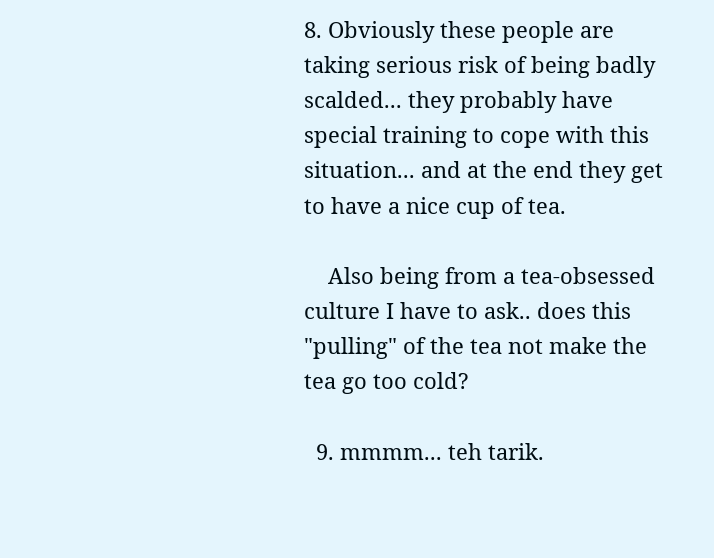8. Obviously these people are taking serious risk of being badly scalded... they probably have special training to cope with this situation... and at the end they get to have a nice cup of tea.

    Also being from a tea-obsessed culture I have to ask.. does this "pulling" of the tea not make the tea go too cold?

  9. mmmm... teh tarik.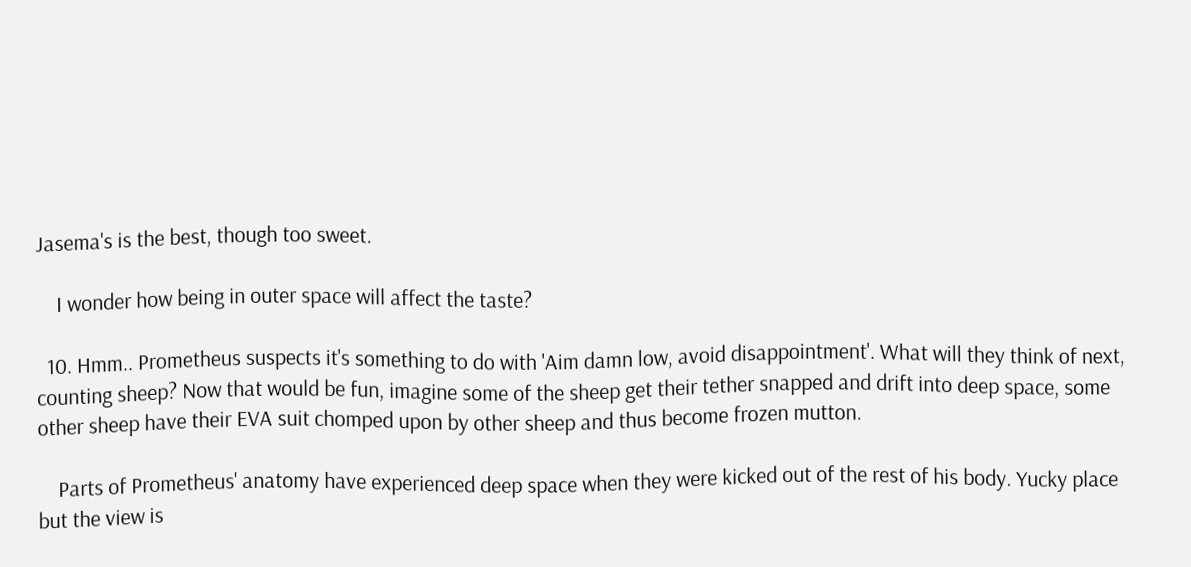Jasema's is the best, though too sweet.

    I wonder how being in outer space will affect the taste?

  10. Hmm.. Prometheus suspects it's something to do with 'Aim damn low, avoid disappointment'. What will they think of next, counting sheep? Now that would be fun, imagine some of the sheep get their tether snapped and drift into deep space, some other sheep have their EVA suit chomped upon by other sheep and thus become frozen mutton.

    Parts of Prometheus' anatomy have experienced deep space when they were kicked out of the rest of his body. Yucky place but the view is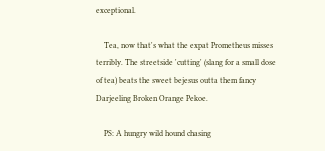exceptional.

    Tea, now that's what the expat Prometheus misses terribly. The streetside 'cutting' (slang for a small dose of tea) beats the sweet bejesus outta them fancy Darjeeling Broken Orange Pekoe.

    PS: A hungry wild hound chasing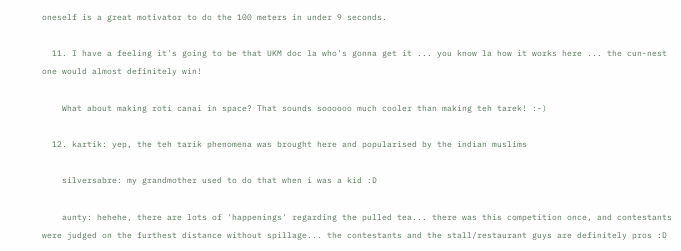oneself is a great motivator to do the 100 meters in under 9 seconds.

  11. I have a feeling it's going to be that UKM doc la who's gonna get it ... you know la how it works here ... the cun-nest one would almost definitely win!

    What about making roti canai in space? That sounds soooooo much cooler than making teh tarek! :-)

  12. kartik: yep, the teh tarik phenomena was brought here and popularised by the indian muslims

    silversabre: my grandmother used to do that when i was a kid :D

    aunty: hehehe, there are lots of 'happenings' regarding the pulled tea... there was this competition once, and contestants were judged on the furthest distance without spillage... the contestants and the stall/restaurant guys are definitely pros :D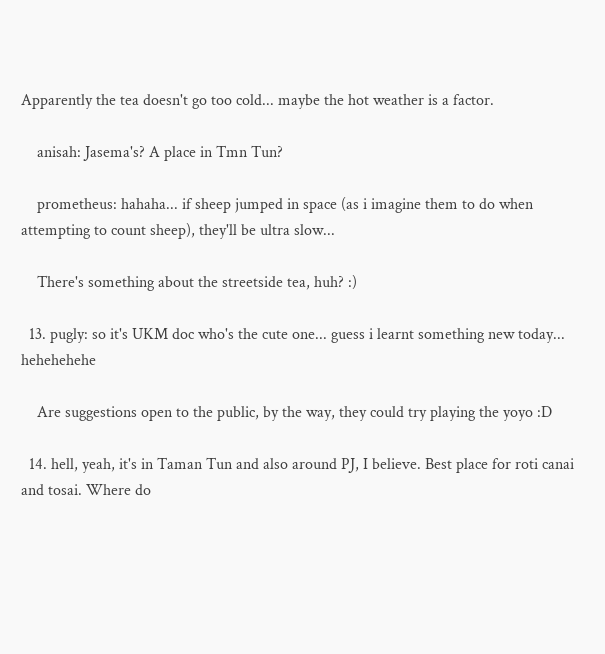Apparently the tea doesn't go too cold... maybe the hot weather is a factor.

    anisah: Jasema's? A place in Tmn Tun?

    prometheus: hahaha... if sheep jumped in space (as i imagine them to do when attempting to count sheep), they'll be ultra slow...

    There's something about the streetside tea, huh? :)

  13. pugly: so it's UKM doc who's the cute one... guess i learnt something new today... hehehehehe

    Are suggestions open to the public, by the way, they could try playing the yoyo :D

  14. hell, yeah, it's in Taman Tun and also around PJ, I believe. Best place for roti canai and tosai. Where do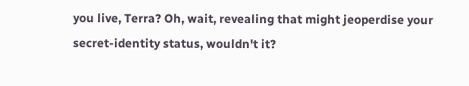you live, Terra? Oh, wait, revealing that might jeoperdise your secret-identity status, wouldn't it?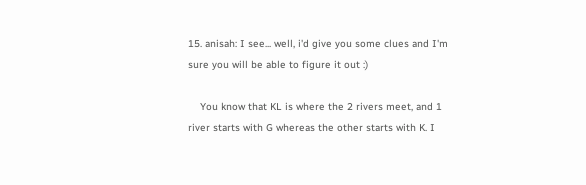15. anisah: I see... well, i'd give you some clues and I'm sure you will be able to figure it out :)

    You know that KL is where the 2 rivers meet, and 1 river starts with G whereas the other starts with K. I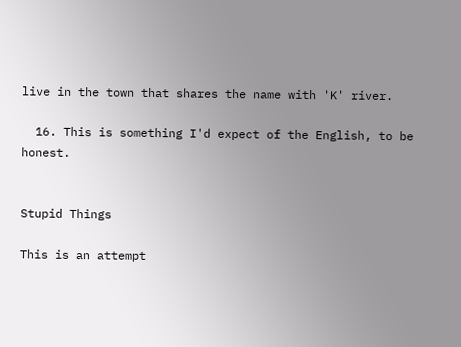live in the town that shares the name with 'K' river.

  16. This is something I'd expect of the English, to be honest.


Stupid Things

This is an attempt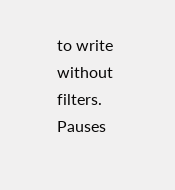to write without filters. Pauses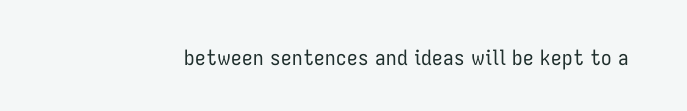between sentences and ideas will be kept to a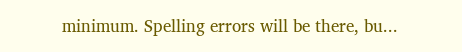minimum. Spelling errors will be there, bu...